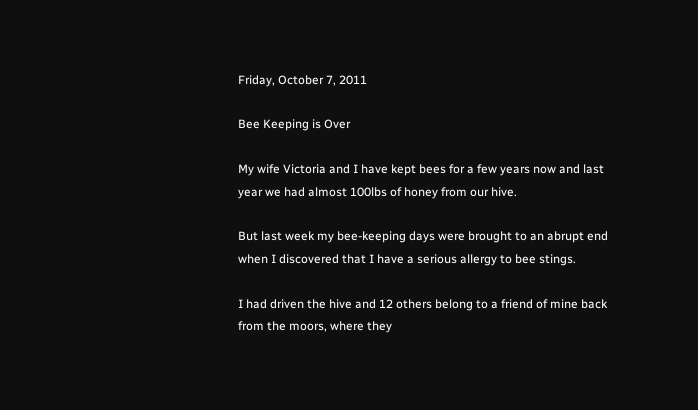Friday, October 7, 2011

Bee Keeping is Over

My wife Victoria and I have kept bees for a few years now and last year we had almost 100lbs of honey from our hive.

But last week my bee-keeping days were brought to an abrupt end when I discovered that I have a serious allergy to bee stings.

I had driven the hive and 12 others belong to a friend of mine back from the moors, where they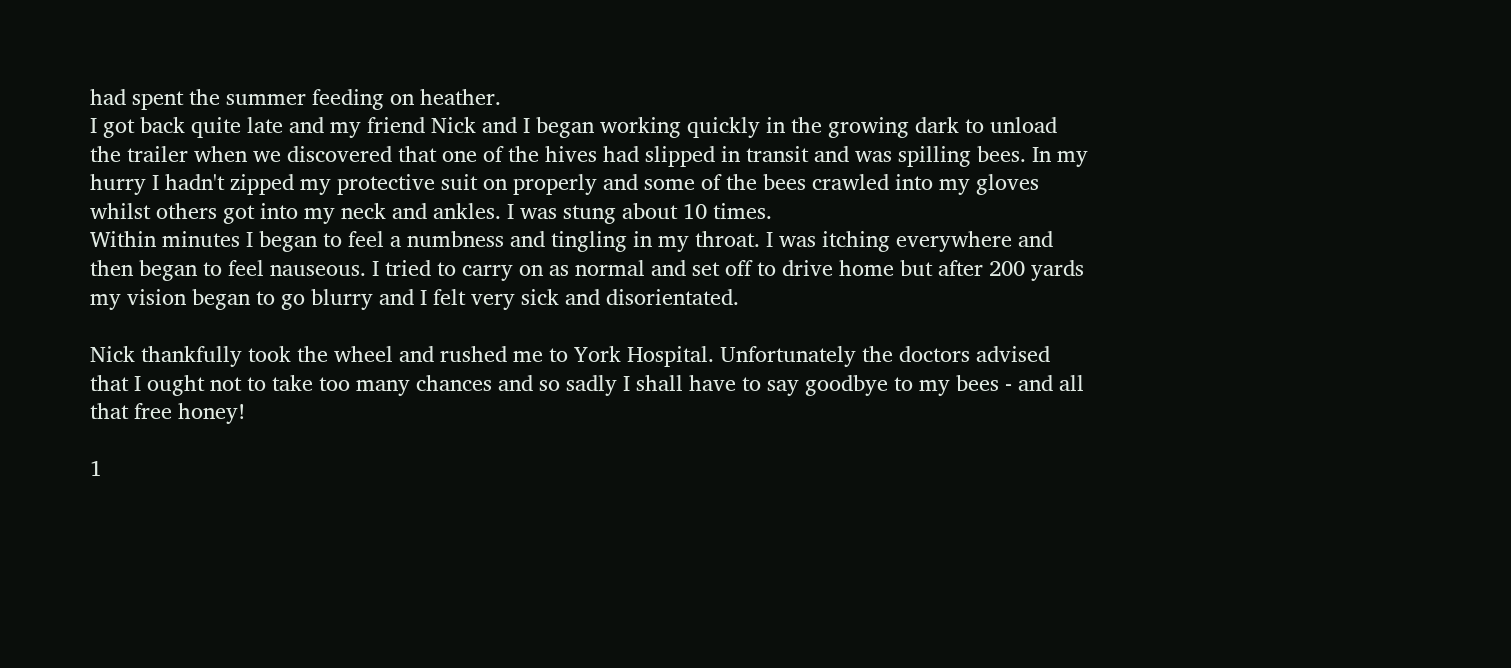had spent the summer feeding on heather.
I got back quite late and my friend Nick and I began working quickly in the growing dark to unload the trailer when we discovered that one of the hives had slipped in transit and was spilling bees. In my hurry I hadn't zipped my protective suit on properly and some of the bees crawled into my gloves whilst others got into my neck and ankles. I was stung about 10 times.
Within minutes I began to feel a numbness and tingling in my throat. I was itching everywhere and then began to feel nauseous. I tried to carry on as normal and set off to drive home but after 200 yards my vision began to go blurry and I felt very sick and disorientated.

Nick thankfully took the wheel and rushed me to York Hospital. Unfortunately the doctors advised that I ought not to take too many chances and so sadly I shall have to say goodbye to my bees - and all that free honey!

1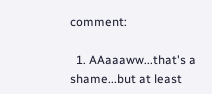comment:

  1. AAaaaww...that's a shame...but at least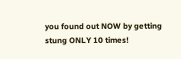you found out NOW by getting stung ONLY 10 times!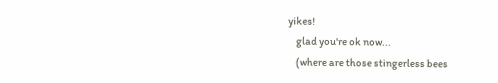yikes!
    glad you're ok now...
    (where are those stingerless bees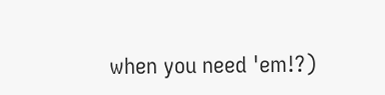when you need 'em!?)